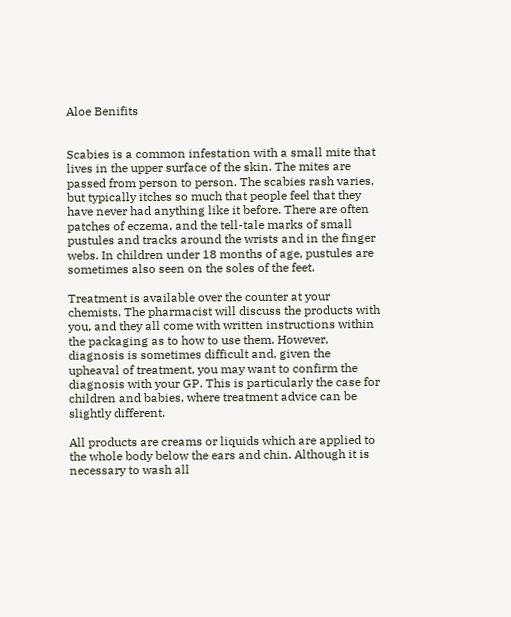Aloe Benifits


Scabies is a common infestation with a small mite that lives in the upper surface of the skin. The mites are passed from person to person. The scabies rash varies, but typically itches so much that people feel that they have never had anything like it before. There are often patches of eczema, and the tell-tale marks of small pustules and tracks around the wrists and in the finger webs. In children under 18 months of age, pustules are sometimes also seen on the soles of the feet.

Treatment is available over the counter at your chemists. The pharmacist will discuss the products with you, and they all come with written instructions within the packaging as to how to use them. However, diagnosis is sometimes difficult and, given the upheaval of treatment, you may want to confirm the diagnosis with your GP. This is particularly the case for children and babies, where treatment advice can be slightly different.

All products are creams or liquids which are applied to the whole body below the ears and chin. Although it is necessary to wash all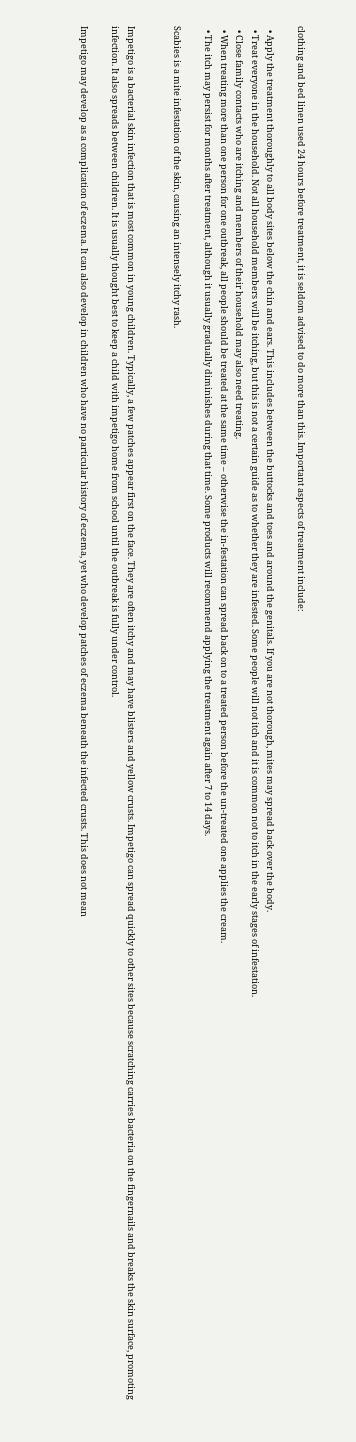clothing and bed linen used 24 hours before treatment, it is seldom advised to do more than this. Important aspects of treatment include:

  • Apply the treatment thoroughly to all body sites below the chin and ears. This includes between the buttocks and toes and around the genitals. If you are not thorough, mites may spread back over the body.
  • Treat everyone in the household. Not all household members will be itching, but this is not a certain guide as to whether they are infested. Some people will not itch and it is common not to itch in the early stages of infestation.
  • Close family contacts who are itching and members of their household may also need treating.
  • When treating more than one person for one outbreak, all people should be treated at the same time – otherwise the in-festation can spread back on to a treated person before the un-treated one applies the cream.
  • The itch may persist for months after treatment, although it usually gradually diminishes during that time. Some products will recommend applying the treatment again after 7 to 14 days.

Scabies is a mite infestation of the skin, causing an intensely itchy rash.


Impetigo is a bacterial skin infection that is most common in young children. Typically, a few patches appear first on the face. They are often itchy and may have blisters and yellow crusts. Impetigo can spread quickly to other sites because scratching carries bacteria on the fingernails and breaks the skin surface, promoting infection. It also spreads between children. It is usually thought best to keep a child with impetigo home from school until the outbreak is fully under control.

Impetigo may develop as a complication of eczema. It can also develop in children who have no particular history of eczema, yet who develop patches of eczema beneath the infected crusts. This does not mean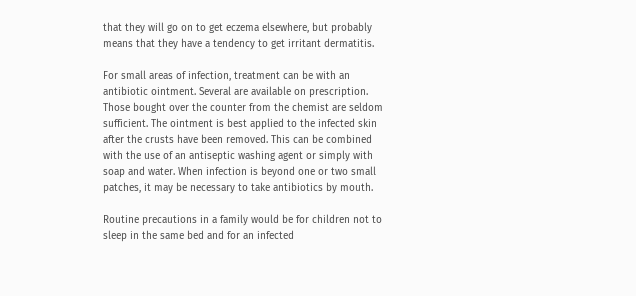that they will go on to get eczema elsewhere, but probably means that they have a tendency to get irritant dermatitis.

For small areas of infection, treatment can be with an antibiotic ointment. Several are available on prescription. Those bought over the counter from the chemist are seldom sufficient. The ointment is best applied to the infected skin after the crusts have been removed. This can be combined with the use of an antiseptic washing agent or simply with soap and water. When infection is beyond one or two small patches, it may be necessary to take antibiotics by mouth.

Routine precautions in a family would be for children not to sleep in the same bed and for an infected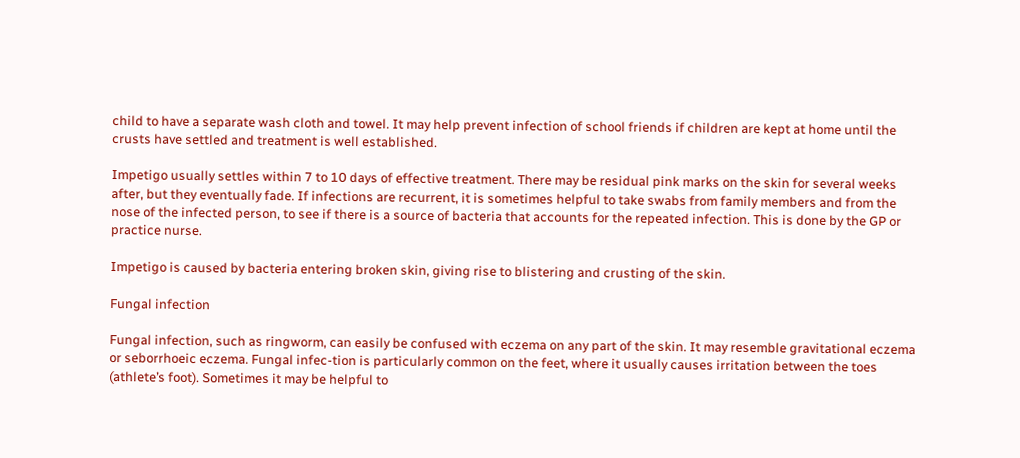child to have a separate wash cloth and towel. It may help prevent infection of school friends if children are kept at home until the crusts have settled and treatment is well established.

Impetigo usually settles within 7 to 10 days of effective treatment. There may be residual pink marks on the skin for several weeks after, but they eventually fade. If infections are recurrent, it is sometimes helpful to take swabs from family members and from the nose of the infected person, to see if there is a source of bacteria that accounts for the repeated infection. This is done by the GP or practice nurse.

Impetigo is caused by bacteria entering broken skin, giving rise to blistering and crusting of the skin.

Fungal infection

Fungal infection, such as ringworm, can easily be confused with eczema on any part of the skin. It may resemble gravitational eczema or seborrhoeic eczema. Fungal infec-tion is particularly common on the feet, where it usually causes irritation between the toes (athlete’s foot). Sometimes it may be helpful to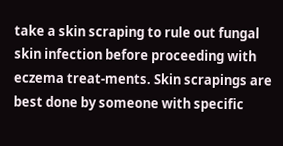take a skin scraping to rule out fungal skin infection before proceeding with eczema treat-ments. Skin scrapings are best done by someone with specific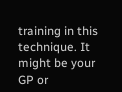training in this technique. It might be your GP or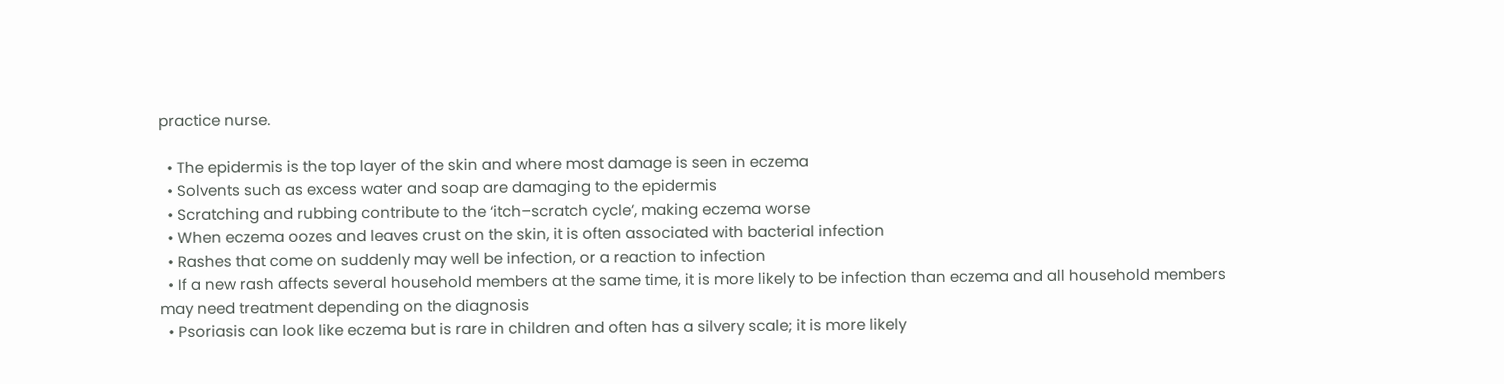practice nurse.

  • The epidermis is the top layer of the skin and where most damage is seen in eczema
  • Solvents such as excess water and soap are damaging to the epidermis
  • Scratching and rubbing contribute to the ‘itch–scratch cycle’, making eczema worse
  • When eczema oozes and leaves crust on the skin, it is often associated with bacterial infection
  • Rashes that come on suddenly may well be infection, or a reaction to infection
  • If a new rash affects several household members at the same time, it is more likely to be infection than eczema and all household members may need treatment depending on the diagnosis
  • Psoriasis can look like eczema but is rare in children and often has a silvery scale; it is more likely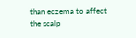than eczema to affect the scalp